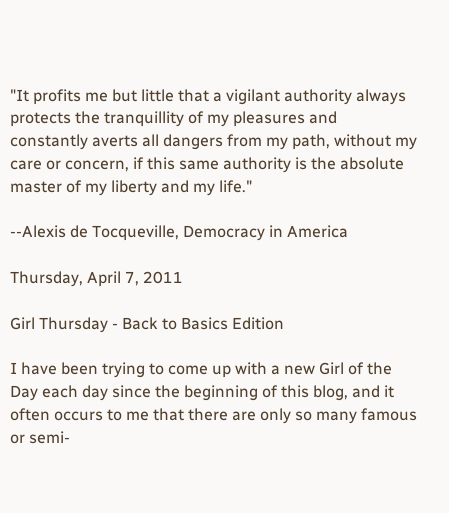"It profits me but little that a vigilant authority always protects the tranquillity of my pleasures and constantly averts all dangers from my path, without my care or concern, if this same authority is the absolute master of my liberty and my life."

--Alexis de Tocqueville, Democracy in America

Thursday, April 7, 2011

Girl Thursday - Back to Basics Edition

I have been trying to come up with a new Girl of the Day each day since the beginning of this blog, and it often occurs to me that there are only so many famous or semi-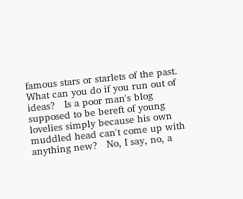famous stars or starlets of the past.   What can you do if you run out of ideas?   Is a poor man's blog supposed to be bereft of young lovelies simply because his own muddled head can't come up with anything new?   No, I say, no, a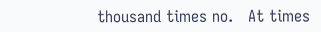thousand times no.   At times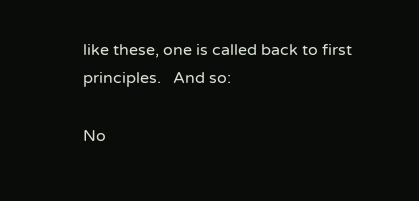like these, one is called back to first principles.   And so:

No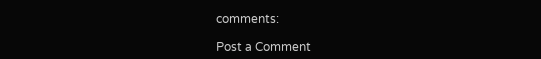comments:

Post a Comment